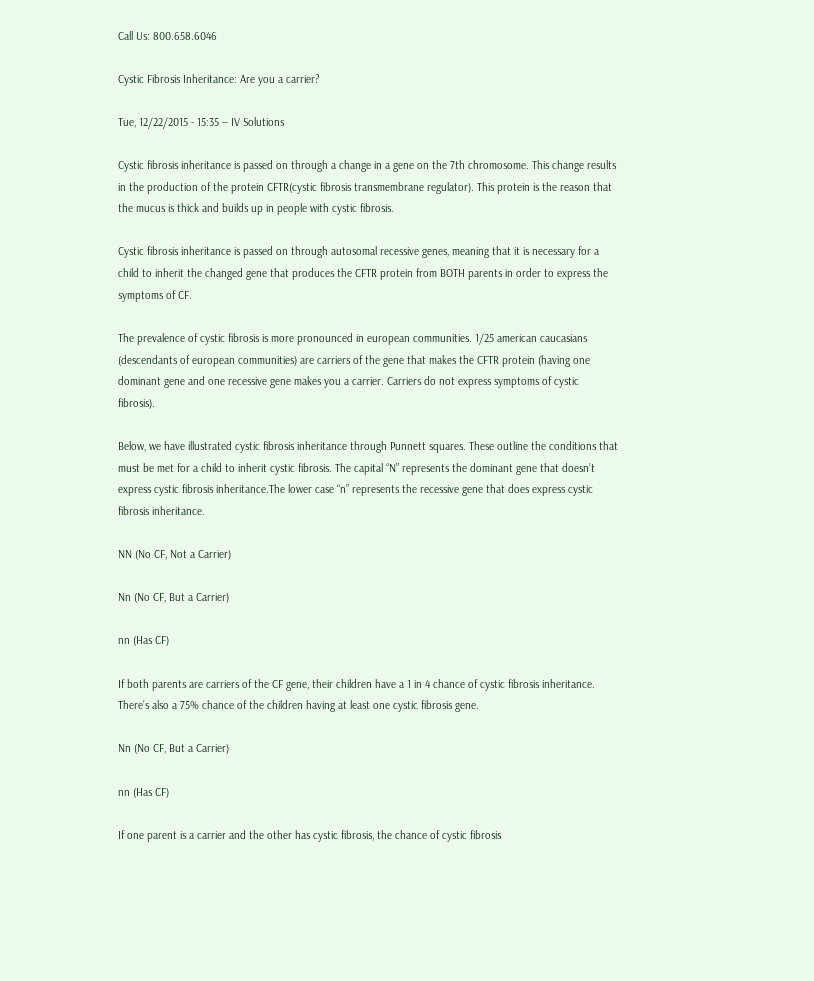Call Us: 800.658.6046

Cystic Fibrosis Inheritance: Are you a carrier?

Tue, 12/22/2015 - 15:35 -- IV Solutions

Cystic fibrosis inheritance is passed on through a change in a gene on the 7th chromosome. This change results in the production of the protein CFTR(cystic fibrosis transmembrane regulator). This protein is the reason that the mucus is thick and builds up in people with cystic fibrosis.

Cystic fibrosis inheritance is passed on through autosomal recessive genes, meaning that it is necessary for a child to inherit the changed gene that produces the CFTR protein from BOTH parents in order to express the symptoms of CF.

The prevalence of cystic fibrosis is more pronounced in european communities. 1/25 american caucasians (descendants of european communities) are carriers of the gene that makes the CFTR protein (having one dominant gene and one recessive gene makes you a carrier. Carriers do not express symptoms of cystic fibrosis).

Below, we have illustrated cystic fibrosis inheritance through Punnett squares. These outline the conditions that must be met for a child to inherit cystic fibrosis. The capital “N” represents the dominant gene that doesn’t express cystic fibrosis inheritance.The lower case “n” represents the recessive gene that does express cystic fibrosis inheritance.

NN (No CF, Not a Carrier)

Nn (No CF, But a Carrier)

nn (Has CF)

If both parents are carriers of the CF gene, their children have a 1 in 4 chance of cystic fibrosis inheritance. There’s also a 75% chance of the children having at least one cystic fibrosis gene.

Nn (No CF, But a Carrier)

nn (Has CF)

If one parent is a carrier and the other has cystic fibrosis, the chance of cystic fibrosis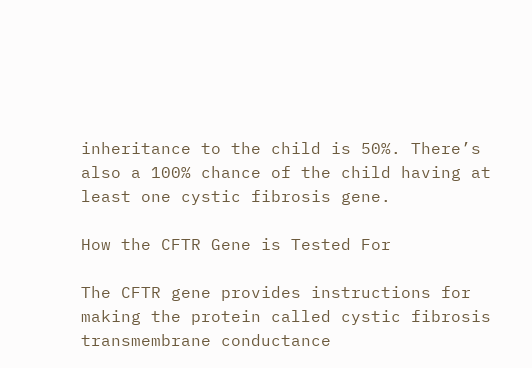inheritance to the child is 50%. There’s also a 100% chance of the child having at least one cystic fibrosis gene.

How the CFTR Gene is Tested For

The CFTR gene provides instructions for making the protein called cystic fibrosis transmembrane conductance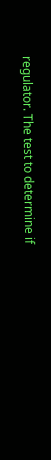regulator. The test to determine if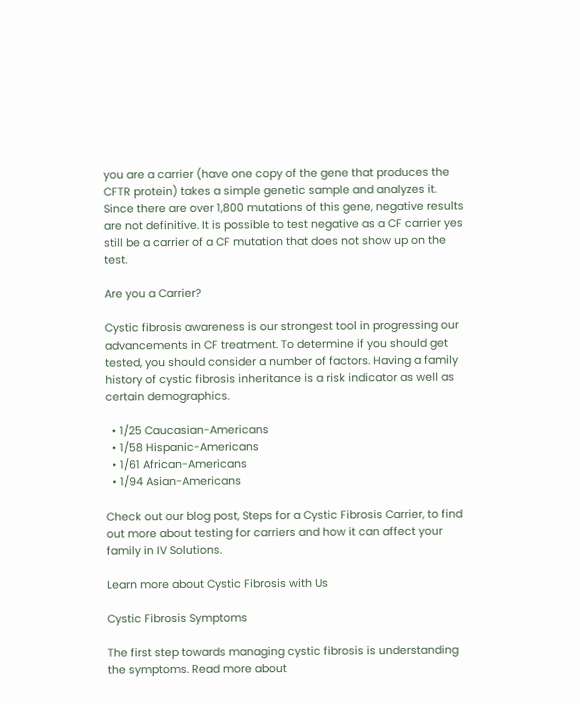you are a carrier (have one copy of the gene that produces the CFTR protein) takes a simple genetic sample and analyzes it. Since there are over 1,800 mutations of this gene, negative results are not definitive. It is possible to test negative as a CF carrier yes still be a carrier of a CF mutation that does not show up on the test.

Are you a Carrier?

Cystic fibrosis awareness is our strongest tool in progressing our advancements in CF treatment. To determine if you should get tested, you should consider a number of factors. Having a family history of cystic fibrosis inheritance is a risk indicator as well as certain demographics.

  • 1/25 Caucasian-Americans
  • 1/58 Hispanic-Americans
  • 1/61 African-Americans
  • 1/94 Asian-Americans

Check out our blog post, Steps for a Cystic Fibrosis Carrier, to find out more about testing for carriers and how it can affect your family in IV Solutions.

Learn more about Cystic Fibrosis with Us

Cystic Fibrosis Symptoms

The first step towards managing cystic fibrosis is understanding the symptoms. Read more about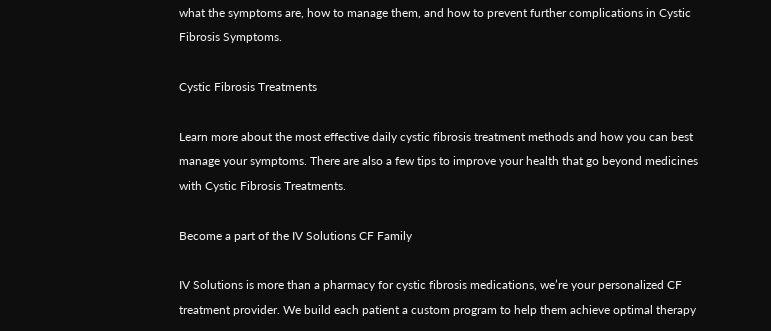what the symptoms are, how to manage them, and how to prevent further complications in Cystic Fibrosis Symptoms.

Cystic Fibrosis Treatments

Learn more about the most effective daily cystic fibrosis treatment methods and how you can best manage your symptoms. There are also a few tips to improve your health that go beyond medicines with Cystic Fibrosis Treatments.

Become a part of the IV Solutions CF Family

IV Solutions is more than a pharmacy for cystic fibrosis medications, we’re your personalized CF treatment provider. We build each patient a custom program to help them achieve optimal therapy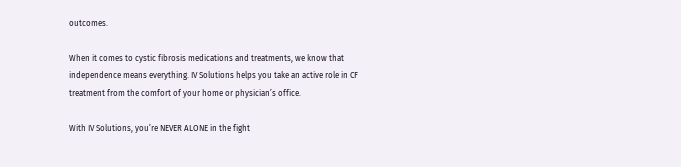outcomes.

When it comes to cystic fibrosis medications and treatments, we know that independence means everything. IV Solutions helps you take an active role in CF treatment from the comfort of your home or physician’s office.

With IV Solutions, you’re NEVER ALONE in the fight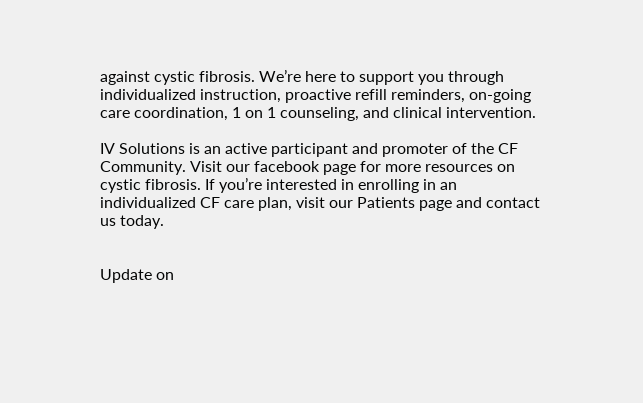against cystic fibrosis. We’re here to support you through individualized instruction, proactive refill reminders, on-going care coordination, 1 on 1 counseling, and clinical intervention.

IV Solutions is an active participant and promoter of the CF Community. Visit our facebook page for more resources on cystic fibrosis. If you’re interested in enrolling in an individualized CF care plan, visit our Patients page and contact us today.


Update on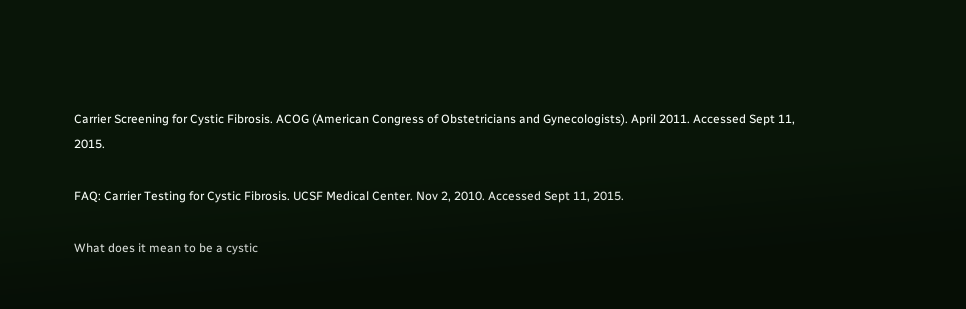Carrier Screening for Cystic Fibrosis. ACOG (American Congress of Obstetricians and Gynecologists). April 2011. Accessed Sept 11, 2015.

FAQ: Carrier Testing for Cystic Fibrosis. UCSF Medical Center. Nov 2, 2010. Accessed Sept 11, 2015.

What does it mean to be a cystic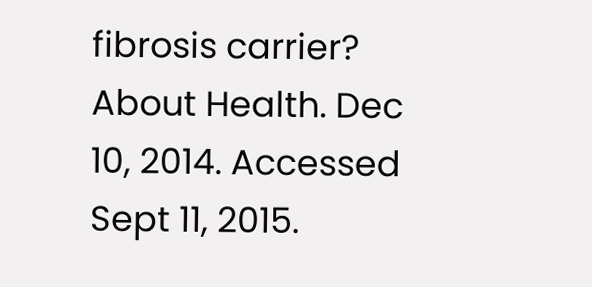fibrosis carrier? About Health. Dec 10, 2014. Accessed Sept 11, 2015.